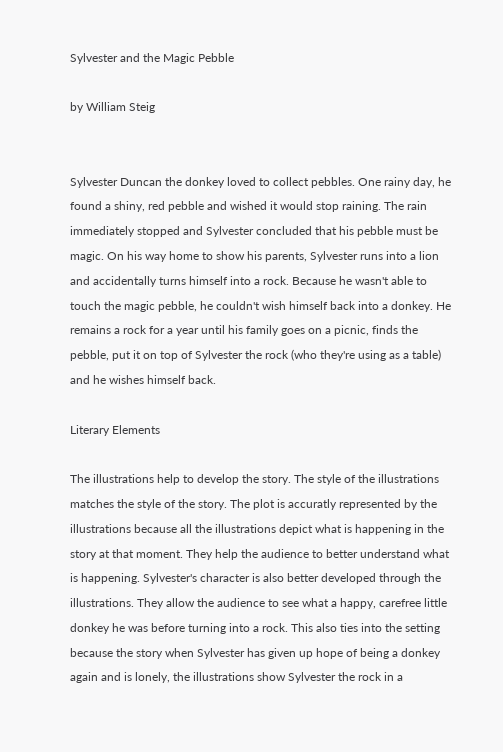Sylvester and the Magic Pebble

by William Steig


Sylvester Duncan the donkey loved to collect pebbles. One rainy day, he found a shiny, red pebble and wished it would stop raining. The rain immediately stopped and Sylvester concluded that his pebble must be magic. On his way home to show his parents, Sylvester runs into a lion and accidentally turns himself into a rock. Because he wasn't able to touch the magic pebble, he couldn't wish himself back into a donkey. He remains a rock for a year until his family goes on a picnic, finds the pebble, put it on top of Sylvester the rock (who they're using as a table) and he wishes himself back.

Literary Elements

The illustrations help to develop the story. The style of the illustrations matches the style of the story. The plot is accuratly represented by the illustrations because all the illustrations depict what is happening in the story at that moment. They help the audience to better understand what is happening. Sylvester's character is also better developed through the illustrations. They allow the audience to see what a happy, carefree little donkey he was before turning into a rock. This also ties into the setting because the story when Sylvester has given up hope of being a donkey again and is lonely, the illustrations show Sylvester the rock in a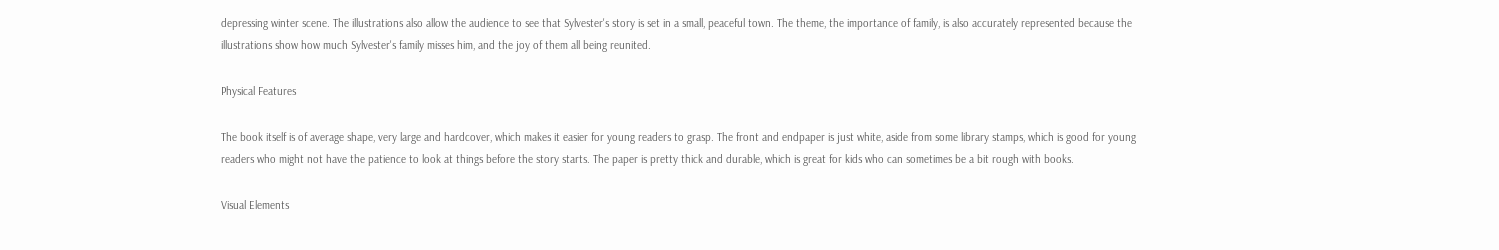depressing winter scene. The illustrations also allow the audience to see that Sylvester's story is set in a small, peaceful town. The theme, the importance of family, is also accurately represented because the illustrations show how much Sylvester's family misses him, and the joy of them all being reunited.

Physical Features

The book itself is of average shape, very large and hardcover, which makes it easier for young readers to grasp. The front and endpaper is just white, aside from some library stamps, which is good for young readers who might not have the patience to look at things before the story starts. The paper is pretty thick and durable, which is great for kids who can sometimes be a bit rough with books.

Visual Elements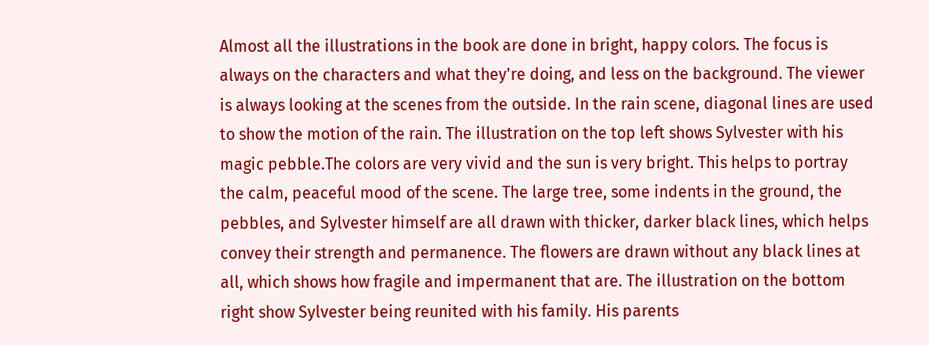Almost all the illustrations in the book are done in bright, happy colors. The focus is always on the characters and what they're doing, and less on the background. The viewer is always looking at the scenes from the outside. In the rain scene, diagonal lines are used to show the motion of the rain. The illustration on the top left shows Sylvester with his magic pebble.The colors are very vivid and the sun is very bright. This helps to portray the calm, peaceful mood of the scene. The large tree, some indents in the ground, the pebbles, and Sylvester himself are all drawn with thicker, darker black lines, which helps convey their strength and permanence. The flowers are drawn without any black lines at all, which shows how fragile and impermanent that are. The illustration on the bottom right show Sylvester being reunited with his family. His parents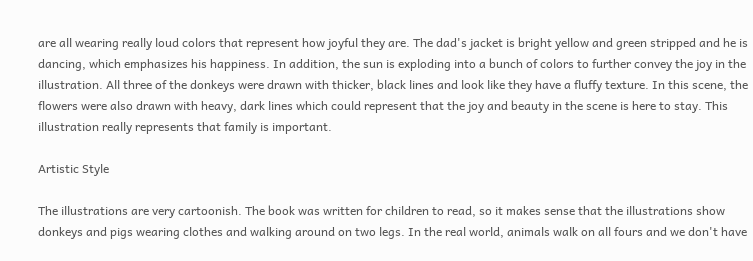are all wearing really loud colors that represent how joyful they are. The dad's jacket is bright yellow and green stripped and he is dancing, which emphasizes his happiness. In addition, the sun is exploding into a bunch of colors to further convey the joy in the illustration. All three of the donkeys were drawn with thicker, black lines and look like they have a fluffy texture. In this scene, the flowers were also drawn with heavy, dark lines which could represent that the joy and beauty in the scene is here to stay. This illustration really represents that family is important.

Artistic Style

The illustrations are very cartoonish. The book was written for children to read, so it makes sense that the illustrations show donkeys and pigs wearing clothes and walking around on two legs. In the real world, animals walk on all fours and we don't have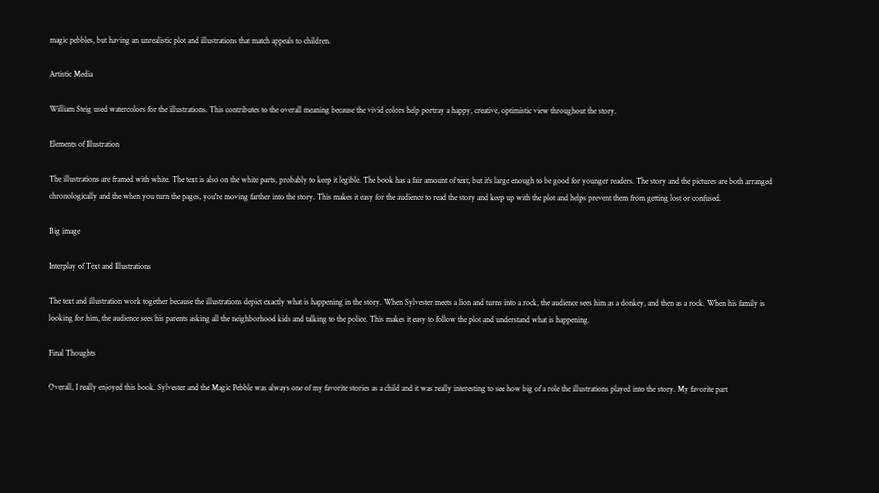magic pebbles, but having an unrealistic plot and illustrations that match appeals to children.

Artistic Media

William Steig used watercolors for the illustrations. This contributes to the overall meaning because the vivid colors help portray a happy, creative, optimistic view throughout the story.

Elements of Illustration

The illustrations are framed with white. The text is also on the white parts, probably to keep it legible. The book has a fair amount of text, but it's large enough to be good for younger readers. The story and the pictures are both arranged chronologically and the when you turn the pages, you're moving farther into the story. This makes it easy for the audience to read the story and keep up with the plot and helps prevent them from getting lost or confused.

Big image

Interplay of Text and Illustrations

The text and illustration work together because the illustrations depict exactly what is happening in the story. When Sylvester meets a lion and turns into a rock, the audience sees him as a donkey, and then as a rock. When his family is looking for him, the audience sees his parents asking all the neighborhood kids and talking to the police. This makes it easy to follow the plot and understand what is happening.

Final Thoughts

Overall, I really enjoyed this book. Sylvester and the Magic Pebble was always one of my favorite stories as a child and it was really interesting to see how big of a role the illustrations played into the story. My favorite part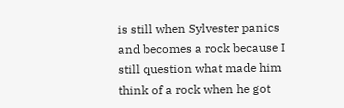is still when Sylvester panics and becomes a rock because I still question what made him think of a rock when he got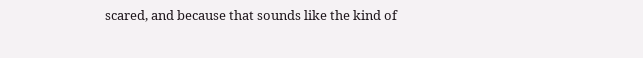scared, and because that sounds like the kind of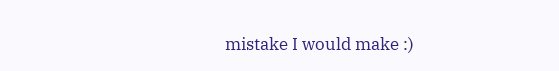mistake I would make :)